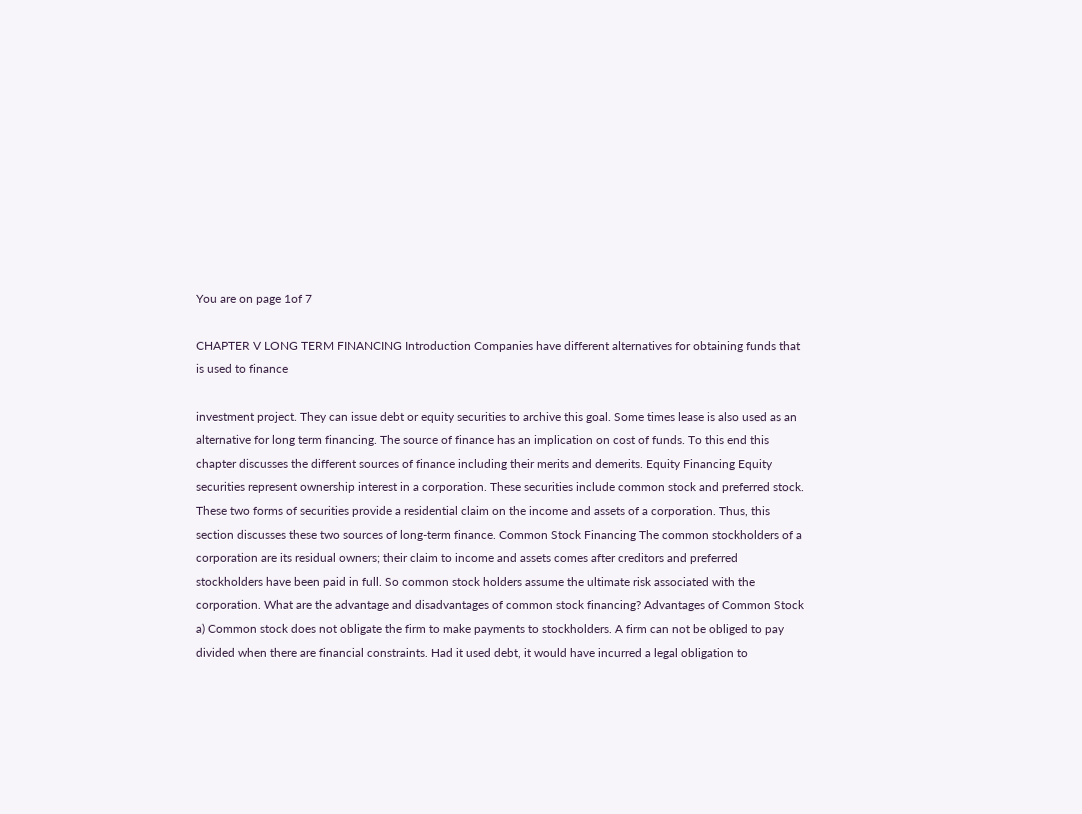You are on page 1of 7

CHAPTER V LONG TERM FINANCING Introduction Companies have different alternatives for obtaining funds that is used to finance

investment project. They can issue debt or equity securities to archive this goal. Some times lease is also used as an alternative for long term financing. The source of finance has an implication on cost of funds. To this end this chapter discusses the different sources of finance including their merits and demerits. Equity Financing Equity securities represent ownership interest in a corporation. These securities include common stock and preferred stock. These two forms of securities provide a residential claim on the income and assets of a corporation. Thus, this section discusses these two sources of long-term finance. Common Stock Financing The common stockholders of a corporation are its residual owners; their claim to income and assets comes after creditors and preferred stockholders have been paid in full. So common stock holders assume the ultimate risk associated with the corporation. What are the advantage and disadvantages of common stock financing? Advantages of Common Stock a) Common stock does not obligate the firm to make payments to stockholders. A firm can not be obliged to pay divided when there are financial constraints. Had it used debt, it would have incurred a legal obligation to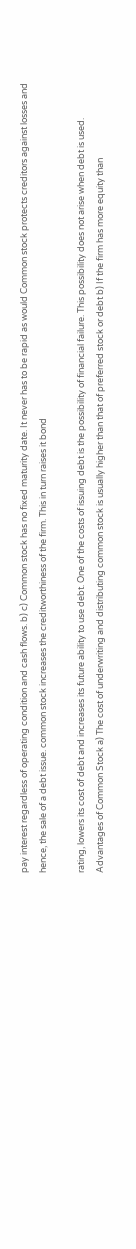pay interest regardless of operating condition and cash flows. b) c) Common stock has no fixed maturity date. It never has to be rapid as would Common stock protects creditors against losses and hence, the sale of a debt issue. common stock increases the creditworthiness of the firm. This in turn raises it bond

rating, lowers its cost of debt and increases its future ability to use debt. One of the costs of issuing debt is the possibility of financial failure. This possibility does not arise when debt is used. Advantages of Common Stock a) The cost of underwriting and distributing common stock is usually higher than that of preferred stock or debt b) If the firm has more equity than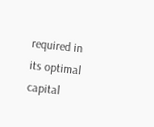required in its optimal capital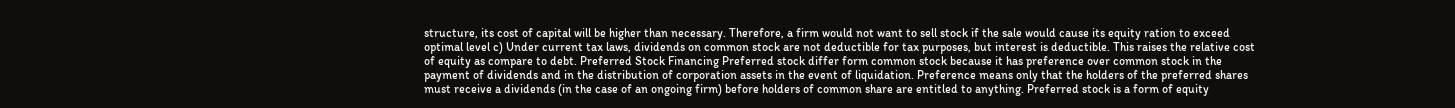structure, its cost of capital will be higher than necessary. Therefore, a firm would not want to sell stock if the sale would cause its equity ration to exceed optimal level c) Under current tax laws, dividends on common stock are not deductible for tax purposes, but interest is deductible. This raises the relative cost of equity as compare to debt. Preferred Stock Financing Preferred stock differ form common stock because it has preference over common stock in the payment of dividends and in the distribution of corporation assets in the event of liquidation. Preference means only that the holders of the preferred shares must receive a dividends (in the case of an ongoing firm) before holders of common share are entitled to anything. Preferred stock is a form of equity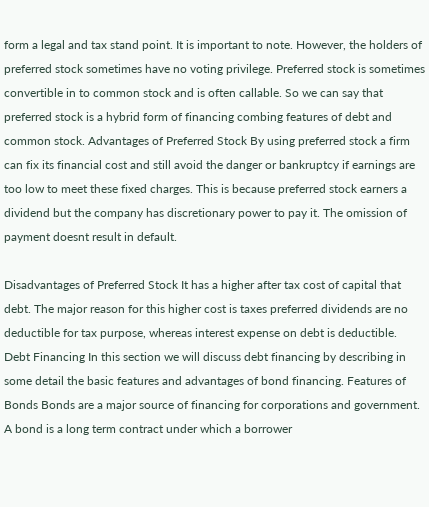form a legal and tax stand point. It is important to note. However, the holders of preferred stock sometimes have no voting privilege. Preferred stock is sometimes convertible in to common stock and is often callable. So we can say that preferred stock is a hybrid form of financing combing features of debt and common stock. Advantages of Preferred Stock By using preferred stock a firm can fix its financial cost and still avoid the danger or bankruptcy if earnings are too low to meet these fixed charges. This is because preferred stock earners a dividend but the company has discretionary power to pay it. The omission of payment doesnt result in default.

Disadvantages of Preferred Stock It has a higher after tax cost of capital that debt. The major reason for this higher cost is taxes preferred dividends are no deductible for tax purpose, whereas interest expense on debt is deductible. Debt Financing In this section we will discuss debt financing by describing in some detail the basic features and advantages of bond financing. Features of Bonds Bonds are a major source of financing for corporations and government. A bond is a long term contract under which a borrower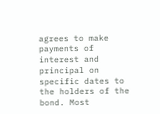agrees to make payments of interest and principal on specific dates to the holders of the bond. Most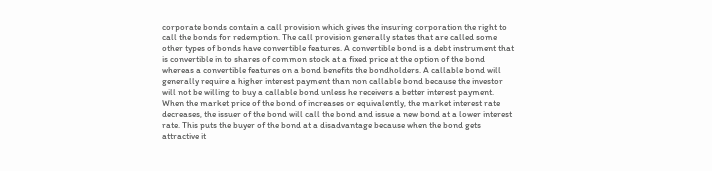corporate bonds contain a call provision which gives the insuring corporation the right to call the bonds for redemption. The call provision generally states that are called some other types of bonds have convertible features. A convertible bond is a debt instrument that is convertible in to shares of common stock at a fixed price at the option of the bond whereas a convertible features on a bond benefits the bondholders. A callable bond will generally require a higher interest payment than non callable bond because the investor will not be willing to buy a callable bond unless he receivers a better interest payment. When the market price of the bond of increases or equivalently, the market interest rate decreases, the issuer of the bond will call the bond and issue a new bond at a lower interest rate. This puts the buyer of the bond at a disadvantage because when the bond gets attractive it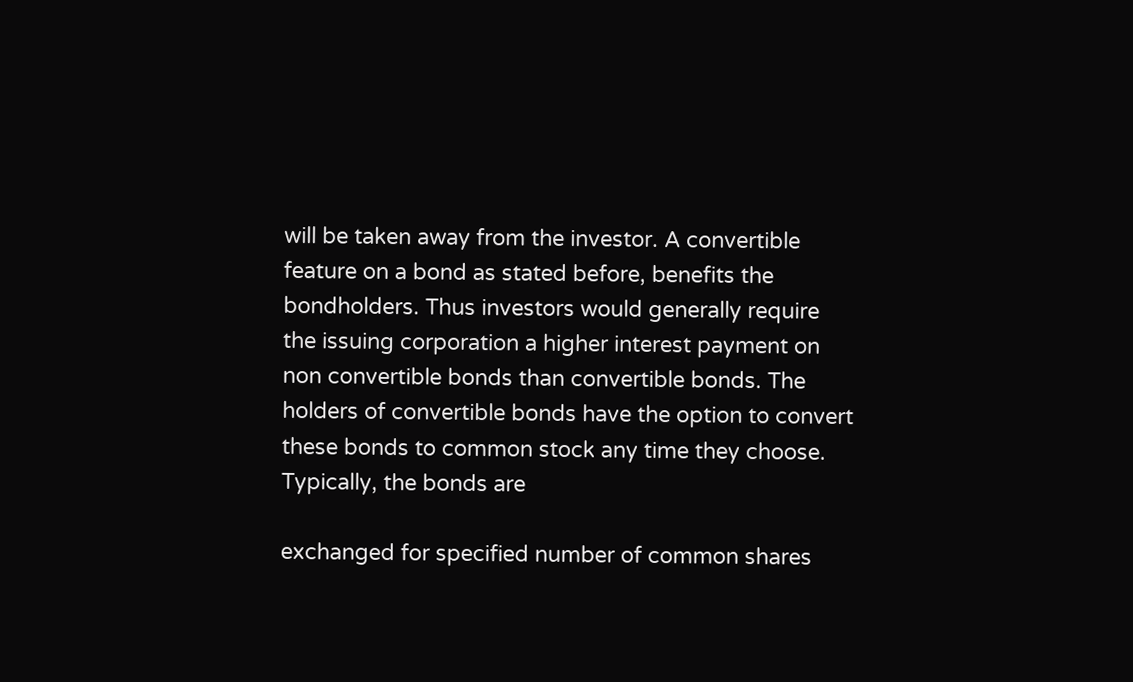will be taken away from the investor. A convertible feature on a bond as stated before, benefits the bondholders. Thus investors would generally require the issuing corporation a higher interest payment on non convertible bonds than convertible bonds. The holders of convertible bonds have the option to convert these bonds to common stock any time they choose. Typically, the bonds are

exchanged for specified number of common shares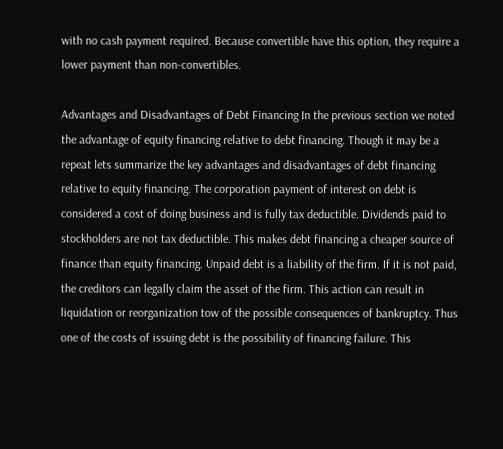with no cash payment required. Because convertible have this option, they require a lower payment than non-convertibles.

Advantages and Disadvantages of Debt Financing In the previous section we noted the advantage of equity financing relative to debt financing. Though it may be a repeat lets summarize the key advantages and disadvantages of debt financing relative to equity financing. The corporation payment of interest on debt is considered a cost of doing business and is fully tax deductible. Dividends paid to stockholders are not tax deductible. This makes debt financing a cheaper source of finance than equity financing. Unpaid debt is a liability of the firm. If it is not paid, the creditors can legally claim the asset of the firm. This action can result in liquidation or reorganization tow of the possible consequences of bankruptcy. Thus one of the costs of issuing debt is the possibility of financing failure. This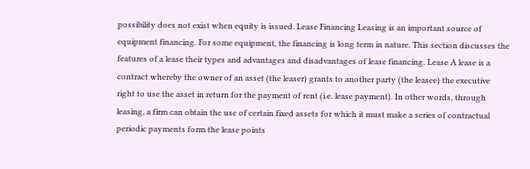possibility does not exist when equity is issued. Lease Financing Leasing is an important source of equipment financing. For some equipment, the financing is long term in nature. This section discusses the features of a lease their types and advantages and disadvantages of lease financing. Lease A lease is a contract whereby the owner of an asset (the leaser) grants to another party (the leasee) the executive right to use the asset in return for the payment of rent (i.e. lease payment). In other words, through leasing, a firm can obtain the use of certain fixed assets for which it must make a series of contractual periodic payments form the lease points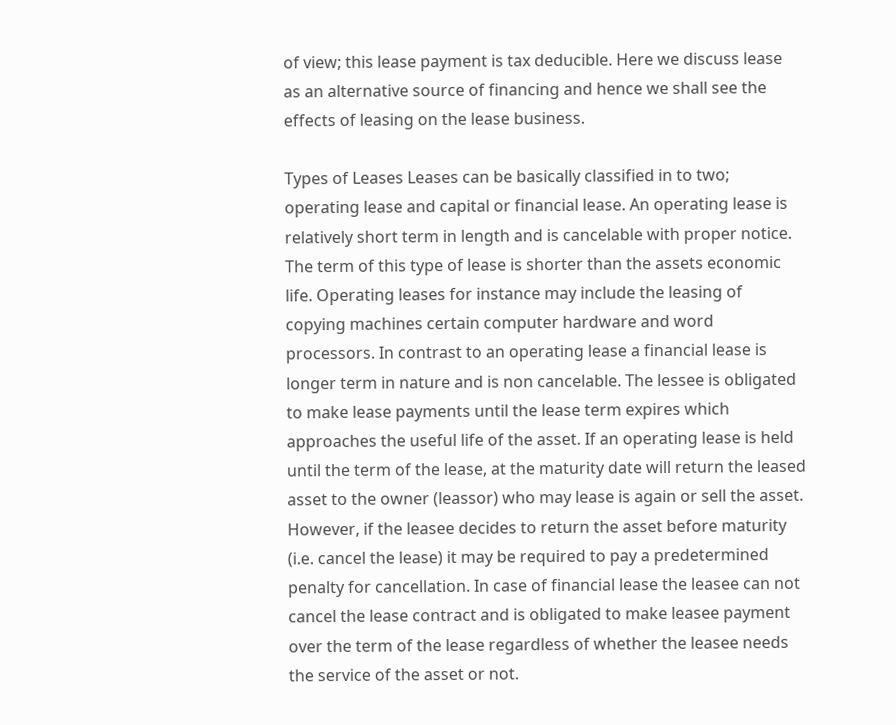of view; this lease payment is tax deducible. Here we discuss lease as an alternative source of financing and hence we shall see the effects of leasing on the lease business.

Types of Leases Leases can be basically classified in to two; operating lease and capital or financial lease. An operating lease is relatively short term in length and is cancelable with proper notice. The term of this type of lease is shorter than the assets economic life. Operating leases for instance may include the leasing of copying machines certain computer hardware and word processors. In contrast to an operating lease a financial lease is longer term in nature and is non cancelable. The lessee is obligated to make lease payments until the lease term expires which approaches the useful life of the asset. If an operating lease is held until the term of the lease, at the maturity date will return the leased asset to the owner (leassor) who may lease is again or sell the asset. However, if the leasee decides to return the asset before maturity (i.e. cancel the lease) it may be required to pay a predetermined penalty for cancellation. In case of financial lease the leasee can not cancel the lease contract and is obligated to make leasee payment over the term of the lease regardless of whether the leasee needs the service of the asset or not.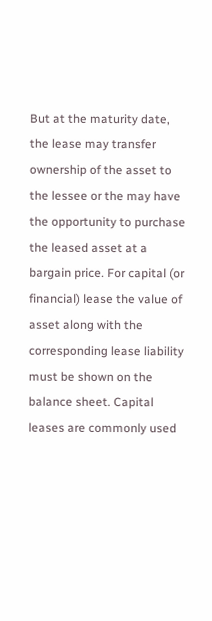But at the maturity date, the lease may transfer ownership of the asset to the lessee or the may have the opportunity to purchase the leased asset at a bargain price. For capital (or financial) lease the value of asset along with the corresponding lease liability must be shown on the balance sheet. Capital leases are commonly used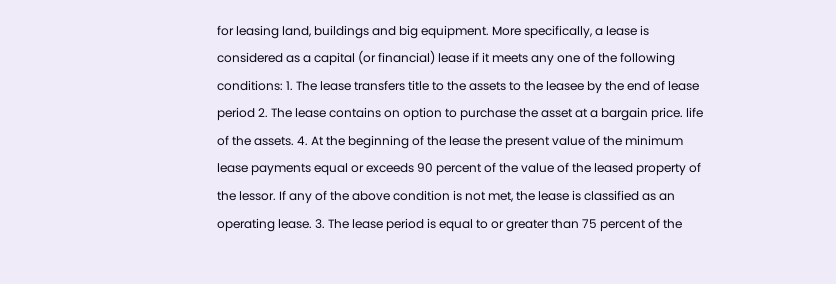for leasing land, buildings and big equipment. More specifically, a lease is considered as a capital (or financial) lease if it meets any one of the following conditions: 1. The lease transfers title to the assets to the leasee by the end of lease period 2. The lease contains on option to purchase the asset at a bargain price. life of the assets. 4. At the beginning of the lease the present value of the minimum lease payments equal or exceeds 90 percent of the value of the leased property of the lessor. If any of the above condition is not met, the lease is classified as an operating lease. 3. The lease period is equal to or greater than 75 percent of the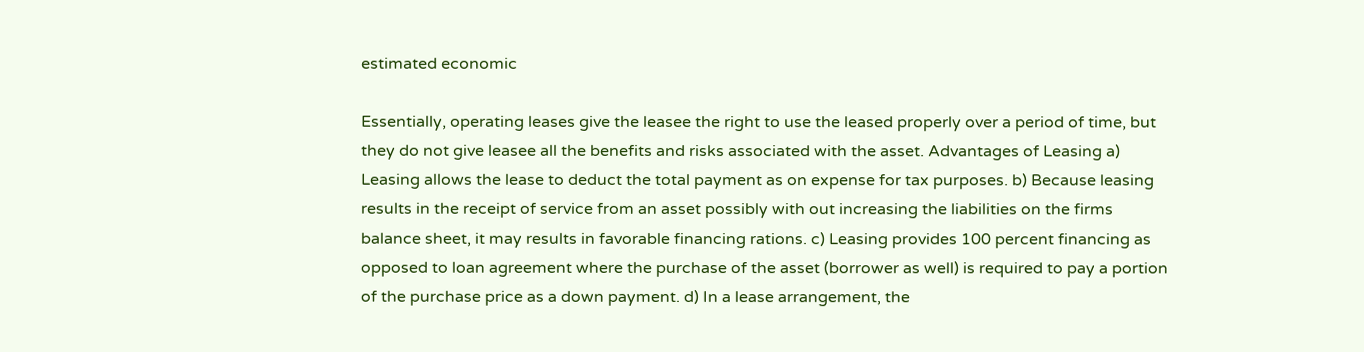estimated economic

Essentially, operating leases give the leasee the right to use the leased properly over a period of time, but they do not give leasee all the benefits and risks associated with the asset. Advantages of Leasing a) Leasing allows the lease to deduct the total payment as on expense for tax purposes. b) Because leasing results in the receipt of service from an asset possibly with out increasing the liabilities on the firms balance sheet, it may results in favorable financing rations. c) Leasing provides 100 percent financing as opposed to loan agreement where the purchase of the asset (borrower as well) is required to pay a portion of the purchase price as a down payment. d) In a lease arrangement, the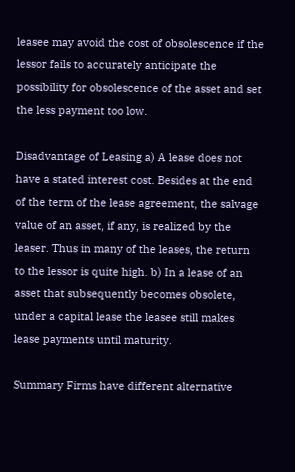leasee may avoid the cost of obsolescence if the lessor fails to accurately anticipate the possibility for obsolescence of the asset and set the less payment too low.

Disadvantage of Leasing a) A lease does not have a stated interest cost. Besides at the end of the term of the lease agreement, the salvage value of an asset, if any, is realized by the leaser. Thus in many of the leases, the return to the lessor is quite high. b) In a lease of an asset that subsequently becomes obsolete, under a capital lease the leasee still makes lease payments until maturity.

Summary Firms have different alternative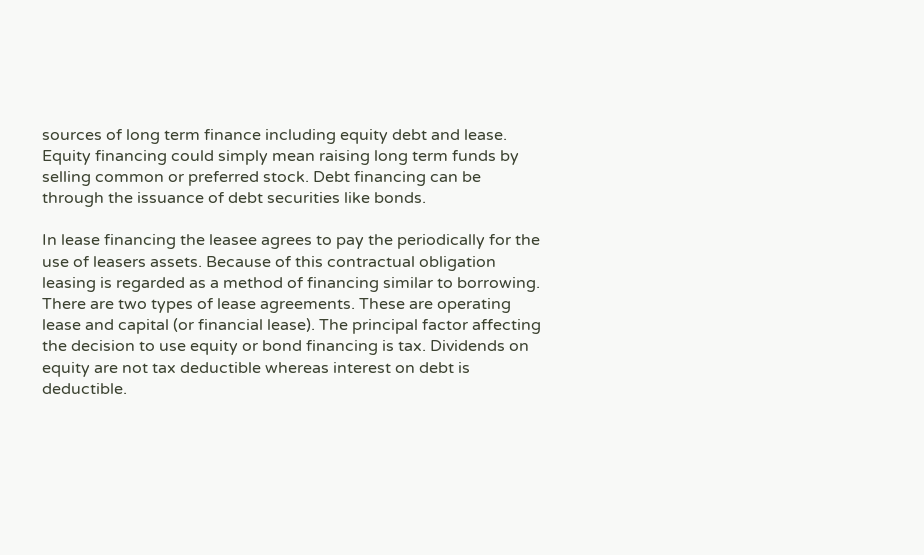sources of long term finance including equity debt and lease. Equity financing could simply mean raising long term funds by selling common or preferred stock. Debt financing can be through the issuance of debt securities like bonds.

In lease financing the leasee agrees to pay the periodically for the use of leasers assets. Because of this contractual obligation leasing is regarded as a method of financing similar to borrowing. There are two types of lease agreements. These are operating lease and capital (or financial lease). The principal factor affecting the decision to use equity or bond financing is tax. Dividends on equity are not tax deductible whereas interest on debt is deductible.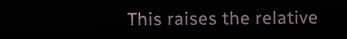This raises the relative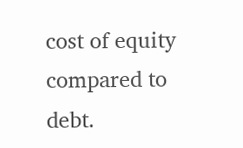cost of equity compared to debt.